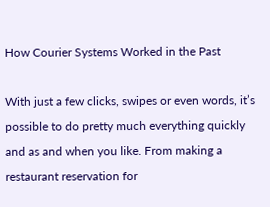How Courier Systems Worked in the Past

With just a few clicks, swipes or even words, it’s possible to do pretty much everything quickly and as and when you like. From making a restaurant reservation for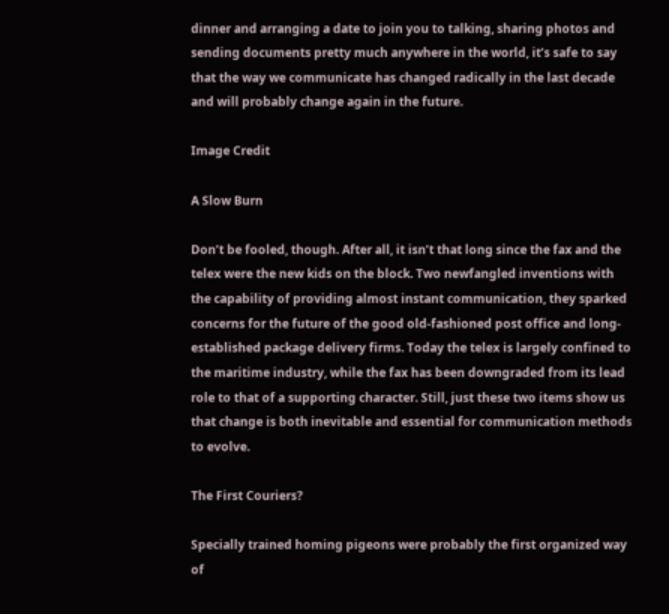dinner and arranging a date to join you to talking, sharing photos and sending documents pretty much anywhere in the world, it’s safe to say that the way we communicate has changed radically in the last decade and will probably change again in the future.

Image Credit

A Slow Burn

Don’t be fooled, though. After all, it isn’t that long since the fax and the telex were the new kids on the block. Two newfangled inventions with the capability of providing almost instant communication, they sparked concerns for the future of the good old-fashioned post office and long-established package delivery firms. Today the telex is largely confined to the maritime industry, while the fax has been downgraded from its lead role to that of a supporting character. Still, just these two items show us that change is both inevitable and essential for communication methods to evolve.

The First Couriers?

Specially trained homing pigeons were probably the first organized way of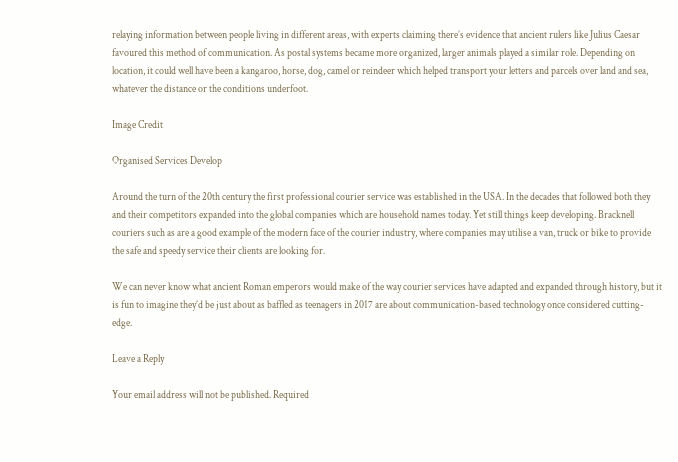relaying information between people living in different areas, with experts claiming there’s evidence that ancient rulers like Julius Caesar favoured this method of communication. As postal systems became more organized, larger animals played a similar role. Depending on location, it could well have been a kangaroo, horse, dog, camel or reindeer which helped transport your letters and parcels over land and sea, whatever the distance or the conditions underfoot.

Image Credit

Organised Services Develop

Around the turn of the 20th century the first professional courier service was established in the USA. In the decades that followed both they and their competitors expanded into the global companies which are household names today. Yet still things keep developing. Bracknell couriers such as are a good example of the modern face of the courier industry, where companies may utilise a van, truck or bike to provide the safe and speedy service their clients are looking for.

We can never know what ancient Roman emperors would make of the way courier services have adapted and expanded through history, but it is fun to imagine they’d be just about as baffled as teenagers in 2017 are about communication-based technology once considered cutting-edge.

Leave a Reply

Your email address will not be published. Required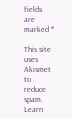fields are marked *

This site uses Akismet to reduce spam. Learn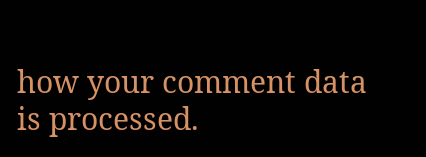how your comment data is processed.